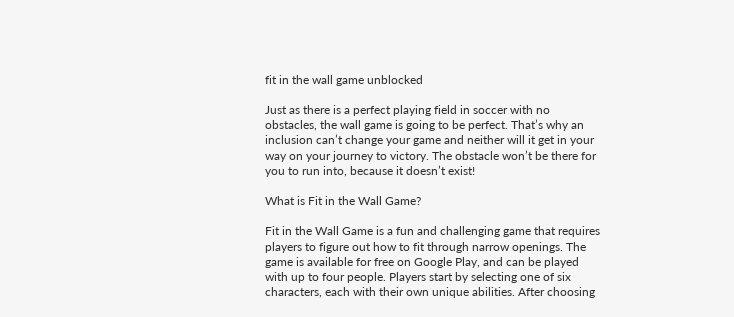fit in the wall game unblocked

Just as there is a perfect playing field in soccer with no obstacles, the wall game is going to be perfect. That’s why an inclusion can’t change your game and neither will it get in your way on your journey to victory. The obstacle won’t be there for you to run into, because it doesn’t exist!

What is Fit in the Wall Game?

Fit in the Wall Game is a fun and challenging game that requires players to figure out how to fit through narrow openings. The game is available for free on Google Play, and can be played with up to four people. Players start by selecting one of six characters, each with their own unique abilities. After choosing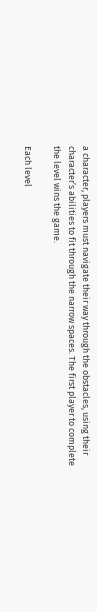a character, players must navigate their way through the obstacles, using their character’s abilities to fit through the narrow spaces. The first player to complete the level wins the game.

Each level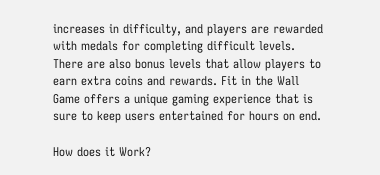increases in difficulty, and players are rewarded with medals for completing difficult levels. There are also bonus levels that allow players to earn extra coins and rewards. Fit in the Wall Game offers a unique gaming experience that is sure to keep users entertained for hours on end.

How does it Work?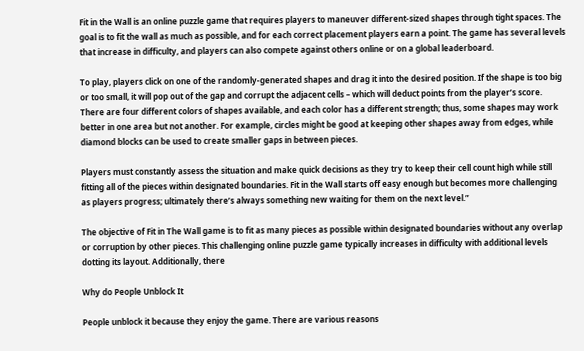Fit in the Wall is an online puzzle game that requires players to maneuver different-sized shapes through tight spaces. The goal is to fit the wall as much as possible, and for each correct placement players earn a point. The game has several levels that increase in difficulty, and players can also compete against others online or on a global leaderboard.

To play, players click on one of the randomly-generated shapes and drag it into the desired position. If the shape is too big or too small, it will pop out of the gap and corrupt the adjacent cells – which will deduct points from the player’s score. There are four different colors of shapes available, and each color has a different strength; thus, some shapes may work better in one area but not another. For example, circles might be good at keeping other shapes away from edges, while diamond blocks can be used to create smaller gaps in between pieces.

Players must constantly assess the situation and make quick decisions as they try to keep their cell count high while still fitting all of the pieces within designated boundaries. Fit in the Wall starts off easy enough but becomes more challenging as players progress; ultimately there’s always something new waiting for them on the next level.”

The objective of Fit in The Wall game is to fit as many pieces as possible within designated boundaries without any overlap or corruption by other pieces. This challenging online puzzle game typically increases in difficulty with additional levels dotting its layout. Additionally, there

Why do People Unblock It

People unblock it because they enjoy the game. There are various reasons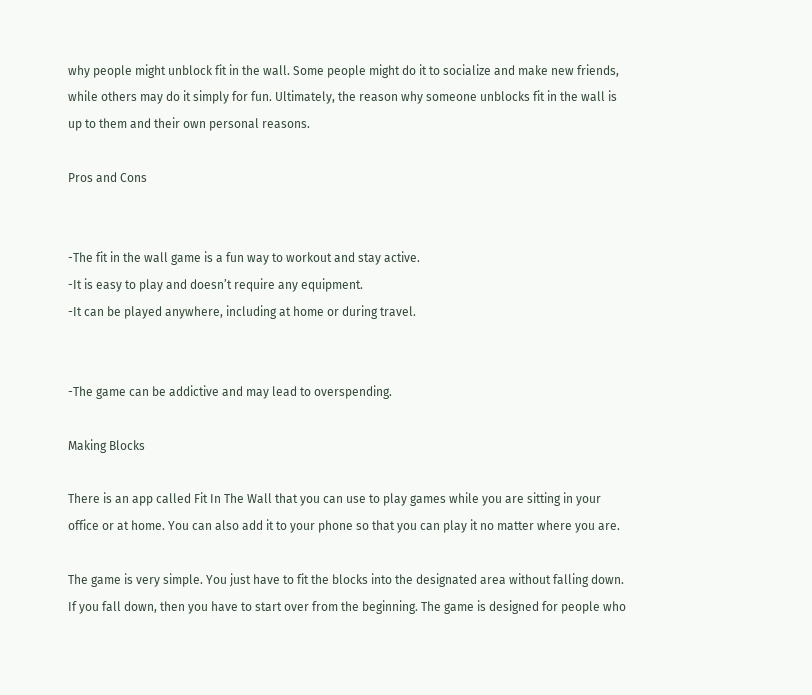why people might unblock fit in the wall. Some people might do it to socialize and make new friends, while others may do it simply for fun. Ultimately, the reason why someone unblocks fit in the wall is up to them and their own personal reasons.

Pros and Cons


-The fit in the wall game is a fun way to workout and stay active.
-It is easy to play and doesn’t require any equipment.
-It can be played anywhere, including at home or during travel.


-The game can be addictive and may lead to overspending.

Making Blocks

There is an app called Fit In The Wall that you can use to play games while you are sitting in your office or at home. You can also add it to your phone so that you can play it no matter where you are.

The game is very simple. You just have to fit the blocks into the designated area without falling down. If you fall down, then you have to start over from the beginning. The game is designed for people who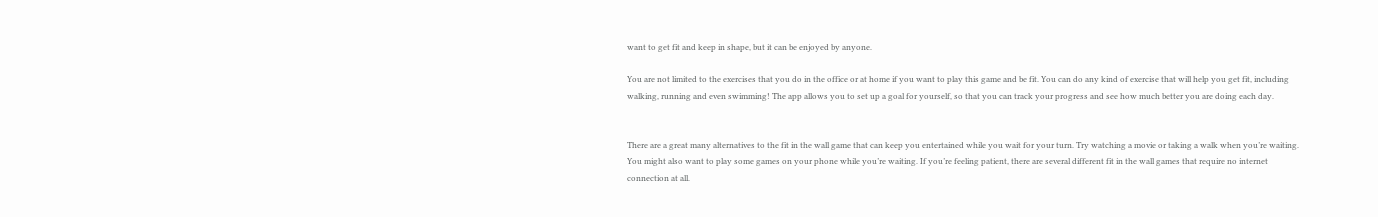want to get fit and keep in shape, but it can be enjoyed by anyone.

You are not limited to the exercises that you do in the office or at home if you want to play this game and be fit. You can do any kind of exercise that will help you get fit, including walking, running and even swimming! The app allows you to set up a goal for yourself, so that you can track your progress and see how much better you are doing each day.


There are a great many alternatives to the fit in the wall game that can keep you entertained while you wait for your turn. Try watching a movie or taking a walk when you’re waiting. You might also want to play some games on your phone while you’re waiting. If you’re feeling patient, there are several different fit in the wall games that require no internet connection at all.